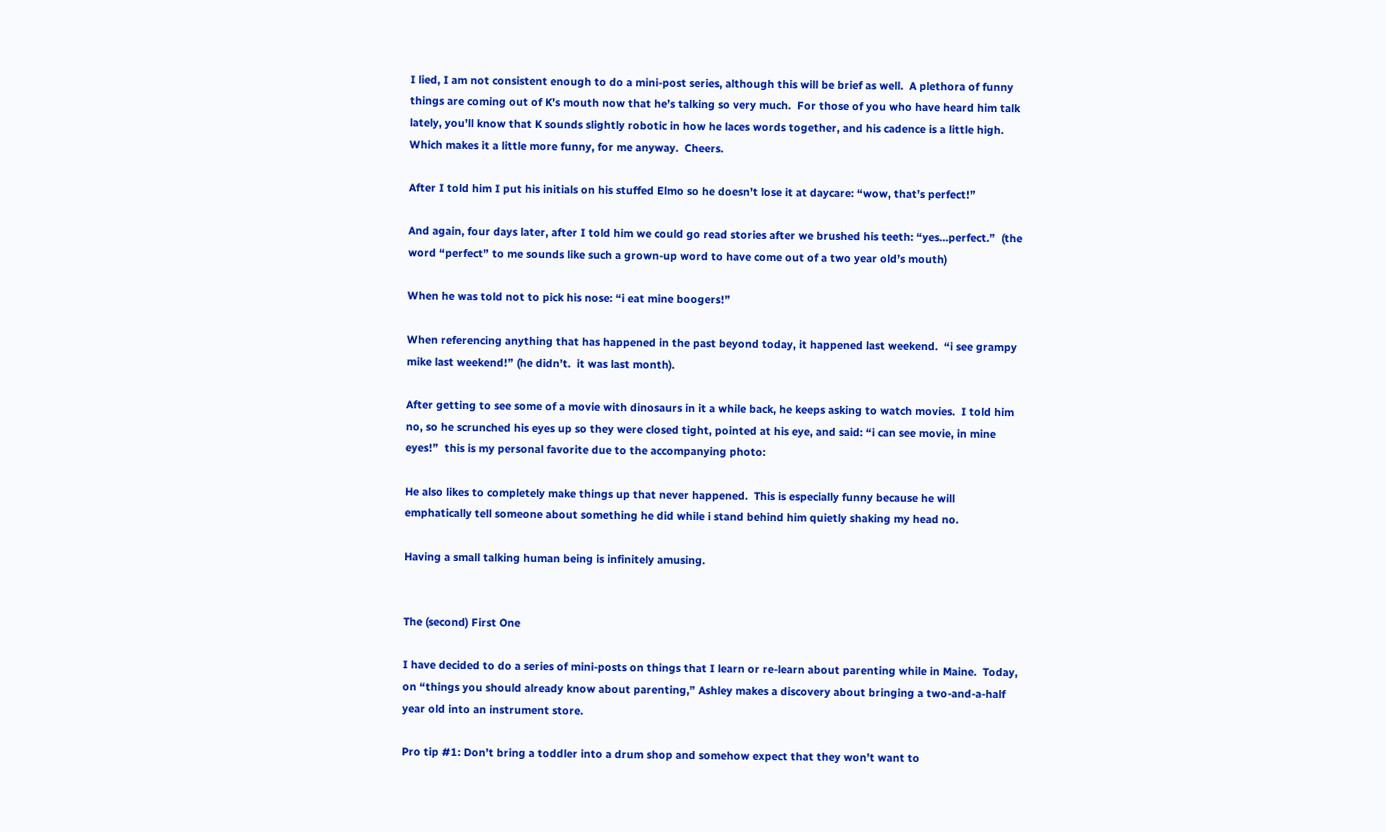I lied, I am not consistent enough to do a mini-post series, although this will be brief as well.  A plethora of funny things are coming out of K’s mouth now that he’s talking so very much.  For those of you who have heard him talk lately, you’ll know that K sounds slightly robotic in how he laces words together, and his cadence is a little high.  Which makes it a little more funny, for me anyway.  Cheers.

After I told him I put his initials on his stuffed Elmo so he doesn’t lose it at daycare: “wow, that’s perfect!”

And again, four days later, after I told him we could go read stories after we brushed his teeth: “yes…perfect.”  (the word “perfect” to me sounds like such a grown-up word to have come out of a two year old’s mouth)

When he was told not to pick his nose: “i eat mine boogers!”

When referencing anything that has happened in the past beyond today, it happened last weekend.  “i see grampy mike last weekend!” (he didn’t.  it was last month).

After getting to see some of a movie with dinosaurs in it a while back, he keeps asking to watch movies.  I told him no, so he scrunched his eyes up so they were closed tight, pointed at his eye, and said: “i can see movie, in mine eyes!”  this is my personal favorite due to the accompanying photo:

He also likes to completely make things up that never happened.  This is especially funny because he will emphatically tell someone about something he did while i stand behind him quietly shaking my head no.

Having a small talking human being is infinitely amusing.


The (second) First One

I have decided to do a series of mini-posts on things that I learn or re-learn about parenting while in Maine.  Today, on “things you should already know about parenting,” Ashley makes a discovery about bringing a two-and-a-half year old into an instrument store.

Pro tip #1: Don’t bring a toddler into a drum shop and somehow expect that they won’t want to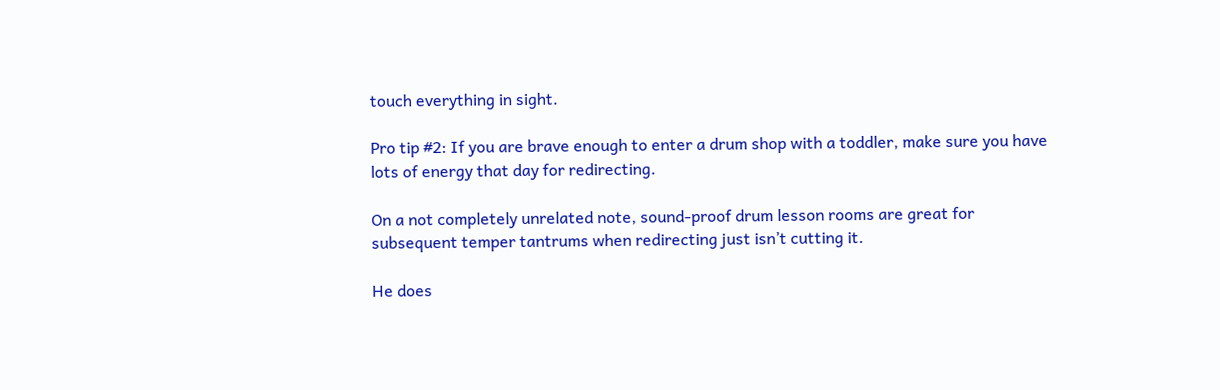touch everything in sight.

Pro tip #2: If you are brave enough to enter a drum shop with a toddler, make sure you have lots of energy that day for redirecting.

On a not completely unrelated note, sound-proof drum lesson rooms are great for subsequent temper tantrums when redirecting just isn’t cutting it.

He does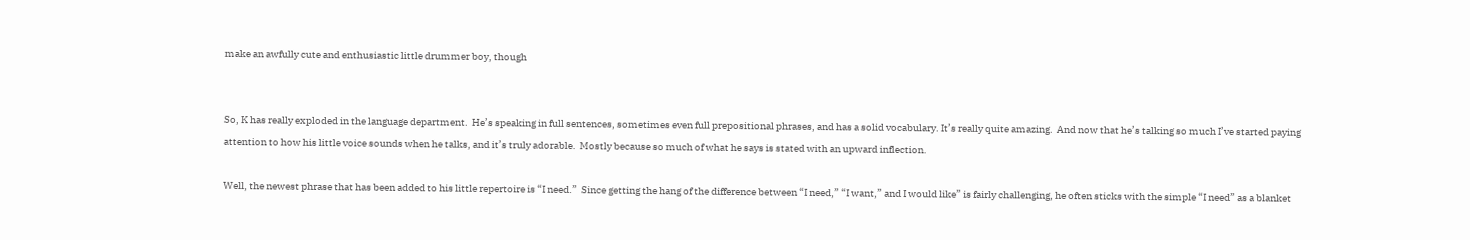make an awfully cute and enthusiastic little drummer boy, though


So, K has really exploded in the language department.  He’s speaking in full sentences, sometimes even full prepositional phrases, and has a solid vocabulary. It’s really quite amazing.  And now that he’s talking so much I’ve started paying attention to how his little voice sounds when he talks, and it’s truly adorable.  Mostly because so much of what he says is stated with an upward inflection.

Well, the newest phrase that has been added to his little repertoire is “I need.”  Since getting the hang of the difference between “I need,” “I want,” and I would like” is fairly challenging, he often sticks with the simple “I need” as a blanket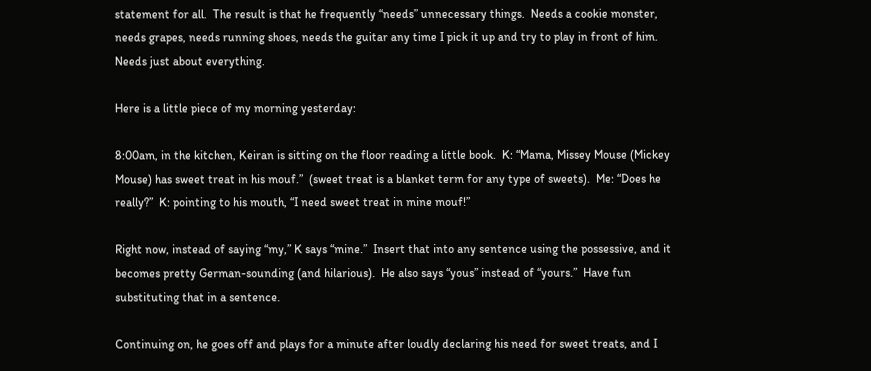statement for all.  The result is that he frequently “needs” unnecessary things.  Needs a cookie monster, needs grapes, needs running shoes, needs the guitar any time I pick it up and try to play in front of him.  Needs just about everything.

Here is a little piece of my morning yesterday:

8:00am, in the kitchen, Keiran is sitting on the floor reading a little book.  K: “Mama, Missey Mouse (Mickey Mouse) has sweet treat in his mouf.”  (sweet treat is a blanket term for any type of sweets).  Me: “Does he really?”  K: pointing to his mouth, “I need sweet treat in mine mouf!”

Right now, instead of saying “my,” K says “mine.”  Insert that into any sentence using the possessive, and it becomes pretty German-sounding (and hilarious).  He also says “yous” instead of “yours.”  Have fun substituting that in a sentence.

Continuing on, he goes off and plays for a minute after loudly declaring his need for sweet treats, and I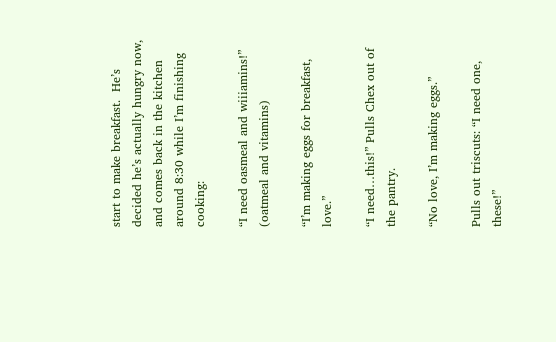start to make breakfast.  He’s decided he’s actually hungry now, and comes back in the kitchen around 8:30 while I’m finishing cooking:

“I need oasmeal and wiiiamins!” (oatmeal and vitamins)

“I’m making eggs for breakfast, love.”

“I need…this!” Pulls Chex out of the pantry.

“No love, I’m making eggs.”

Pulls out triscuts: “I need one, these!”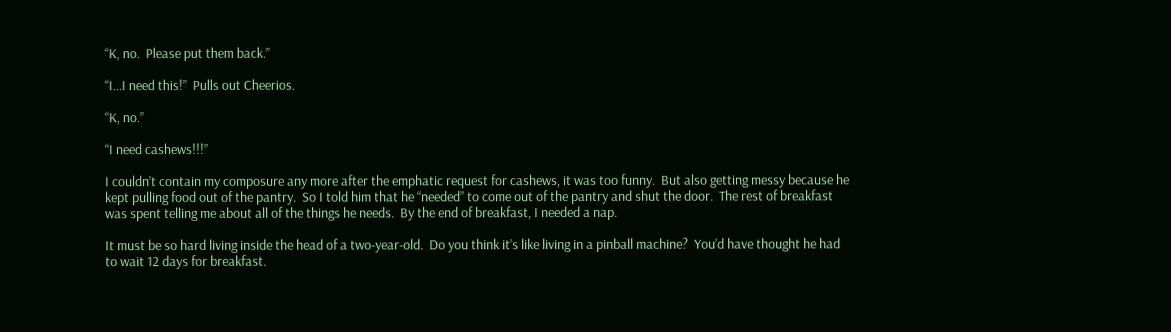“K, no.  Please put them back.”

“I…I need this!”  Pulls out Cheerios.

“K, no.”

“I need cashews!!!”

I couldn’t contain my composure any more after the emphatic request for cashews, it was too funny.  But also getting messy because he kept pulling food out of the pantry.  So I told him that he “needed” to come out of the pantry and shut the door.  The rest of breakfast was spent telling me about all of the things he needs.  By the end of breakfast, I needed a nap.

It must be so hard living inside the head of a two-year-old.  Do you think it’s like living in a pinball machine?  You’d have thought he had to wait 12 days for breakfast.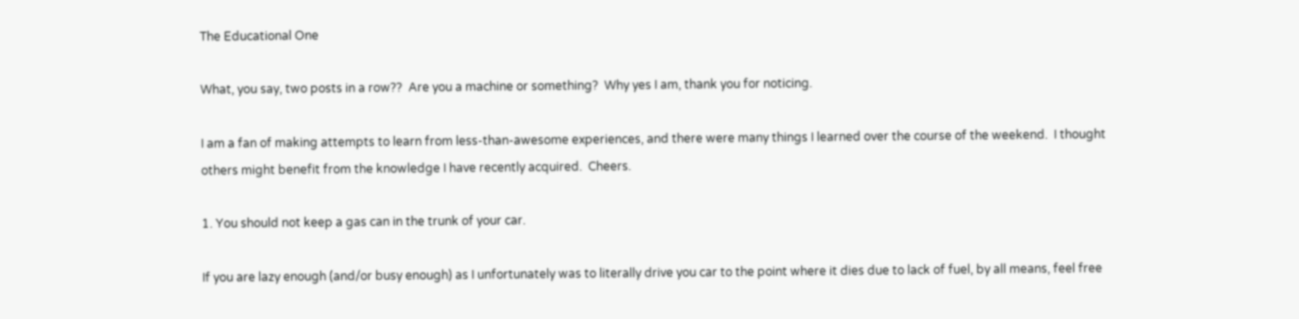The Educational One

What, you say, two posts in a row??  Are you a machine or something?  Why yes I am, thank you for noticing.

I am a fan of making attempts to learn from less-than-awesome experiences, and there were many things I learned over the course of the weekend.  I thought others might benefit from the knowledge I have recently acquired.  Cheers.

1. You should not keep a gas can in the trunk of your car.

If you are lazy enough (and/or busy enough) as I unfortunately was to literally drive you car to the point where it dies due to lack of fuel, by all means, feel free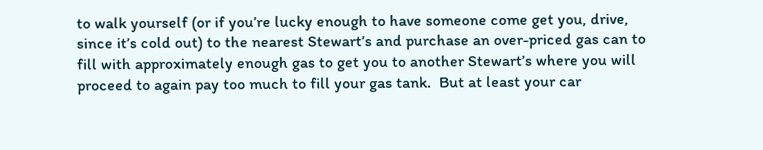to walk yourself (or if you’re lucky enough to have someone come get you, drive, since it’s cold out) to the nearest Stewart’s and purchase an over-priced gas can to fill with approximately enough gas to get you to another Stewart’s where you will proceed to again pay too much to fill your gas tank.  But at least your car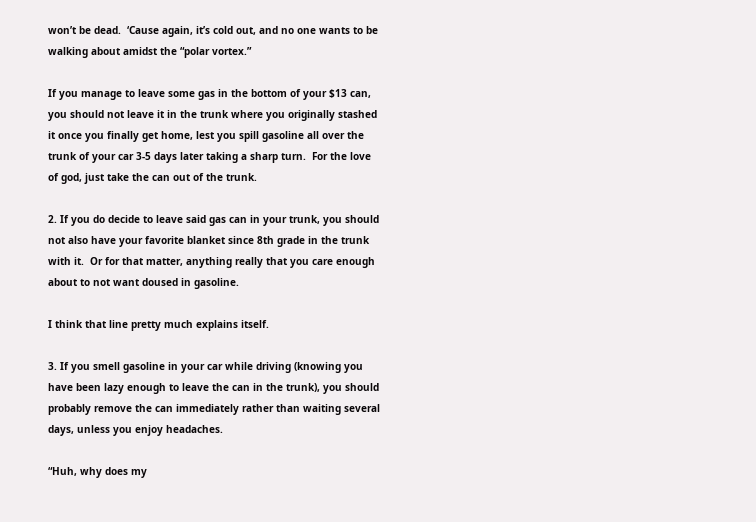won’t be dead.  ‘Cause again, it’s cold out, and no one wants to be walking about amidst the “polar vortex.”

If you manage to leave some gas in the bottom of your $13 can, you should not leave it in the trunk where you originally stashed it once you finally get home, lest you spill gasoline all over the trunk of your car 3-5 days later taking a sharp turn.  For the love of god, just take the can out of the trunk.

2. If you do decide to leave said gas can in your trunk, you should not also have your favorite blanket since 8th grade in the trunk with it.  Or for that matter, anything really that you care enough about to not want doused in gasoline.

I think that line pretty much explains itself.

3. If you smell gasoline in your car while driving (knowing you have been lazy enough to leave the can in the trunk), you should probably remove the can immediately rather than waiting several days, unless you enjoy headaches.

“Huh, why does my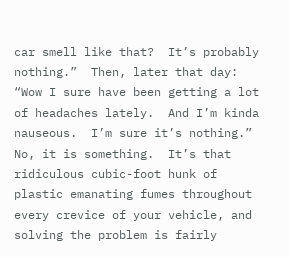car smell like that?  It’s probably nothing.”  Then, later that day:  “Wow I sure have been getting a lot of headaches lately.  And I’m kinda nauseous.  I’m sure it’s nothing.”  No, it is something.  It’s that ridiculous cubic-foot hunk of plastic emanating fumes throughout every crevice of your vehicle, and solving the problem is fairly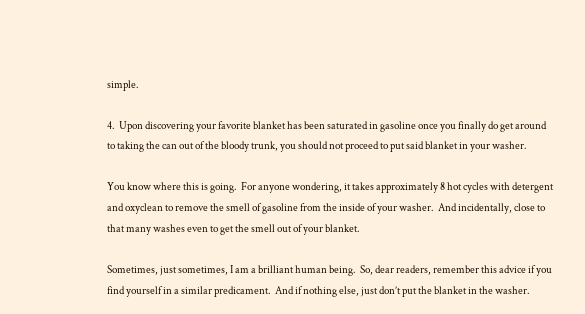simple.

4.  Upon discovering your favorite blanket has been saturated in gasoline once you finally do get around to taking the can out of the bloody trunk, you should not proceed to put said blanket in your washer.

You know where this is going.  For anyone wondering, it takes approximately 8 hot cycles with detergent and oxyclean to remove the smell of gasoline from the inside of your washer.  And incidentally, close to that many washes even to get the smell out of your blanket.

Sometimes, just sometimes, I am a brilliant human being.  So, dear readers, remember this advice if you find yourself in a similar predicament.  And if nothing else, just don’t put the blanket in the washer.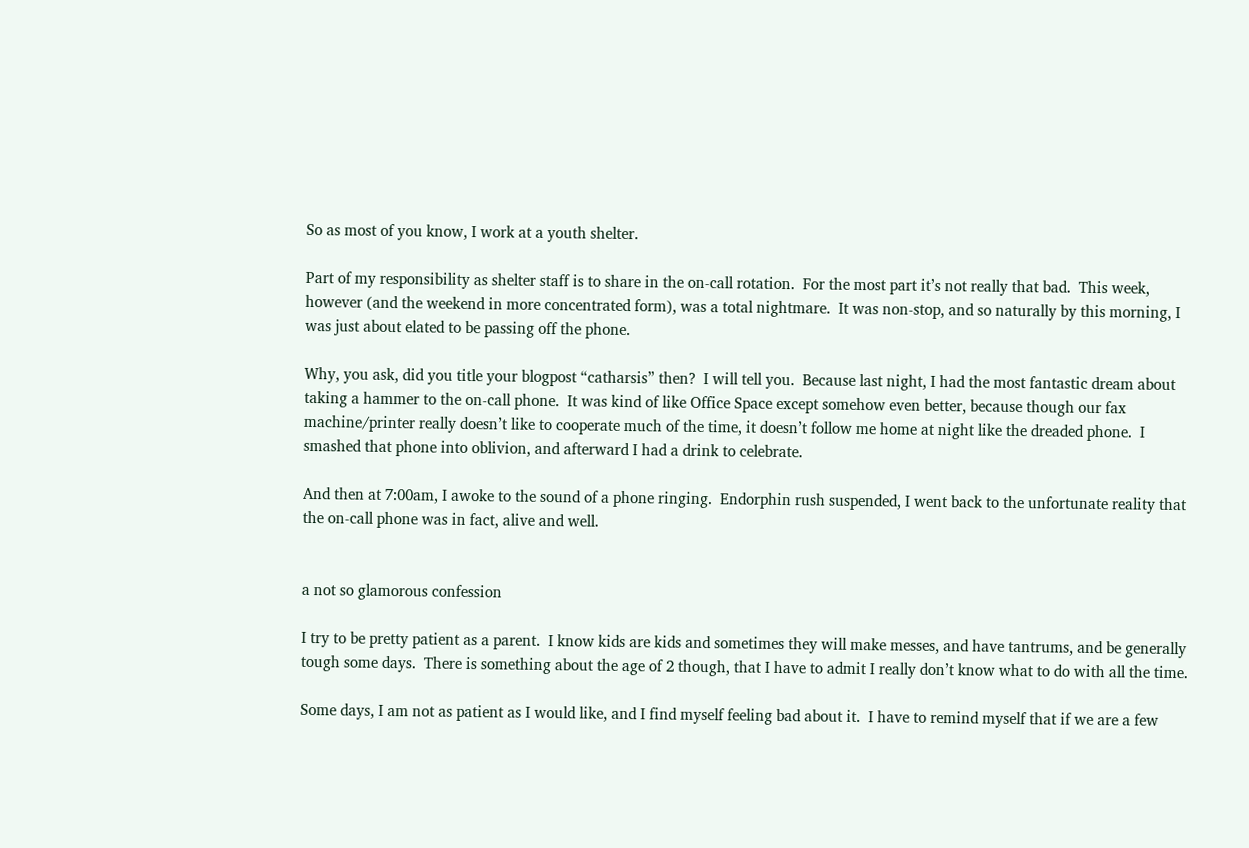So as most of you know, I work at a youth shelter.

Part of my responsibility as shelter staff is to share in the on-call rotation.  For the most part it’s not really that bad.  This week, however (and the weekend in more concentrated form), was a total nightmare.  It was non-stop, and so naturally by this morning, I was just about elated to be passing off the phone.

Why, you ask, did you title your blogpost “catharsis” then?  I will tell you.  Because last night, I had the most fantastic dream about taking a hammer to the on-call phone.  It was kind of like Office Space except somehow even better, because though our fax machine/printer really doesn’t like to cooperate much of the time, it doesn’t follow me home at night like the dreaded phone.  I smashed that phone into oblivion, and afterward I had a drink to celebrate.

And then at 7:00am, I awoke to the sound of a phone ringing.  Endorphin rush suspended, I went back to the unfortunate reality that the on-call phone was in fact, alive and well.


a not so glamorous confession

I try to be pretty patient as a parent.  I know kids are kids and sometimes they will make messes, and have tantrums, and be generally tough some days.  There is something about the age of 2 though, that I have to admit I really don’t know what to do with all the time.

Some days, I am not as patient as I would like, and I find myself feeling bad about it.  I have to remind myself that if we are a few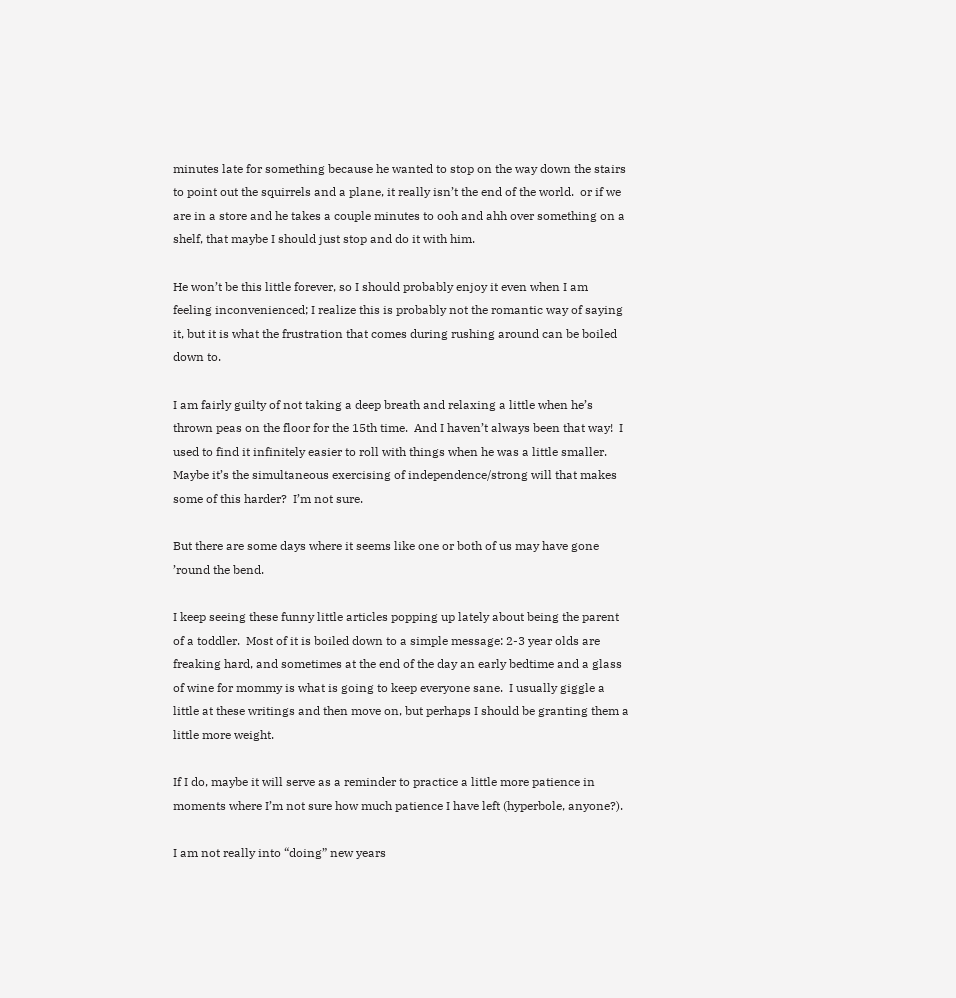minutes late for something because he wanted to stop on the way down the stairs to point out the squirrels and a plane, it really isn’t the end of the world.  or if we are in a store and he takes a couple minutes to ooh and ahh over something on a shelf, that maybe I should just stop and do it with him.

He won’t be this little forever, so I should probably enjoy it even when I am feeling inconvenienced; I realize this is probably not the romantic way of saying it, but it is what the frustration that comes during rushing around can be boiled down to.

I am fairly guilty of not taking a deep breath and relaxing a little when he’s thrown peas on the floor for the 15th time.  And I haven’t always been that way!  I used to find it infinitely easier to roll with things when he was a little smaller.  Maybe it’s the simultaneous exercising of independence/strong will that makes some of this harder?  I’m not sure.

But there are some days where it seems like one or both of us may have gone ’round the bend.

I keep seeing these funny little articles popping up lately about being the parent of a toddler.  Most of it is boiled down to a simple message: 2-3 year olds are freaking hard, and sometimes at the end of the day an early bedtime and a glass of wine for mommy is what is going to keep everyone sane.  I usually giggle a little at these writings and then move on, but perhaps I should be granting them a little more weight.

If I do, maybe it will serve as a reminder to practice a little more patience in moments where I’m not sure how much patience I have left (hyperbole, anyone?).

I am not really into “doing” new years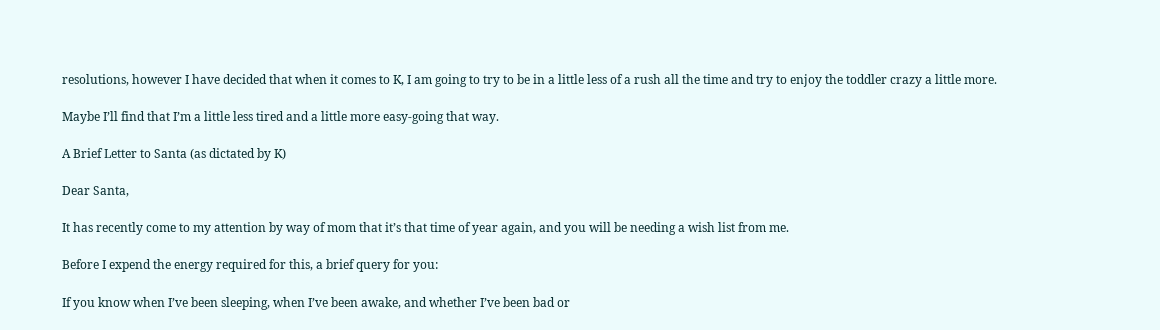resolutions, however I have decided that when it comes to K, I am going to try to be in a little less of a rush all the time and try to enjoy the toddler crazy a little more.

Maybe I’ll find that I’m a little less tired and a little more easy-going that way.

A Brief Letter to Santa (as dictated by K)

Dear Santa,

It has recently come to my attention by way of mom that it’s that time of year again, and you will be needing a wish list from me.

Before I expend the energy required for this, a brief query for you:

If you know when I’ve been sleeping, when I’ve been awake, and whether I’ve been bad or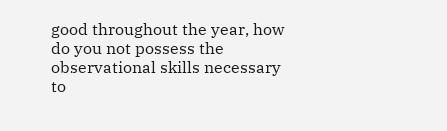good throughout the year, how do you not possess the observational skills necessary to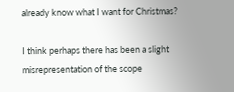already know what I want for Christmas?

I think perhaps there has been a slight misrepresentation of the scope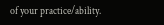of your practice/ability.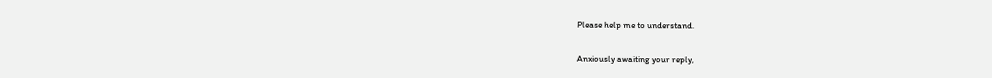Please help me to understand.

Anxiously awaiting your reply,